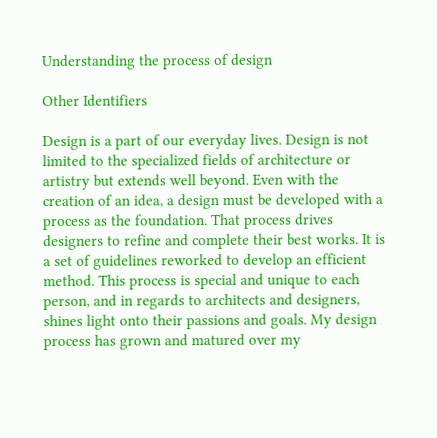Understanding the process of design

Other Identifiers

Design is a part of our everyday lives. Design is not limited to the specialized fields of architecture or artistry but extends well beyond. Even with the creation of an idea, a design must be developed with a process as the foundation. That process drives designers to refine and complete their best works. It is a set of guidelines reworked to develop an efficient method. This process is special and unique to each person, and in regards to architects and designers, shines light onto their passions and goals. My design process has grown and matured over my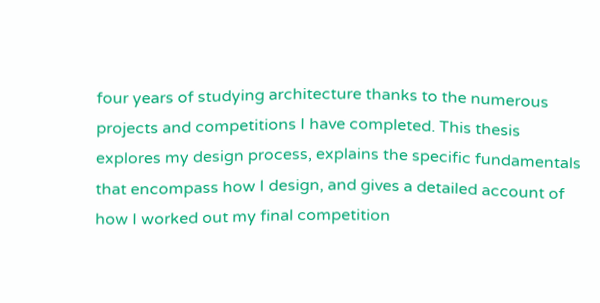four years of studying architecture thanks to the numerous projects and competitions I have completed. This thesis explores my design process, explains the specific fundamentals that encompass how I design, and gives a detailed account of how I worked out my final competition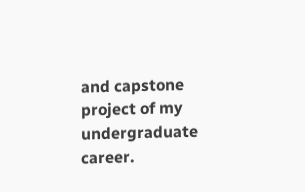and capstone project of my undergraduate career.